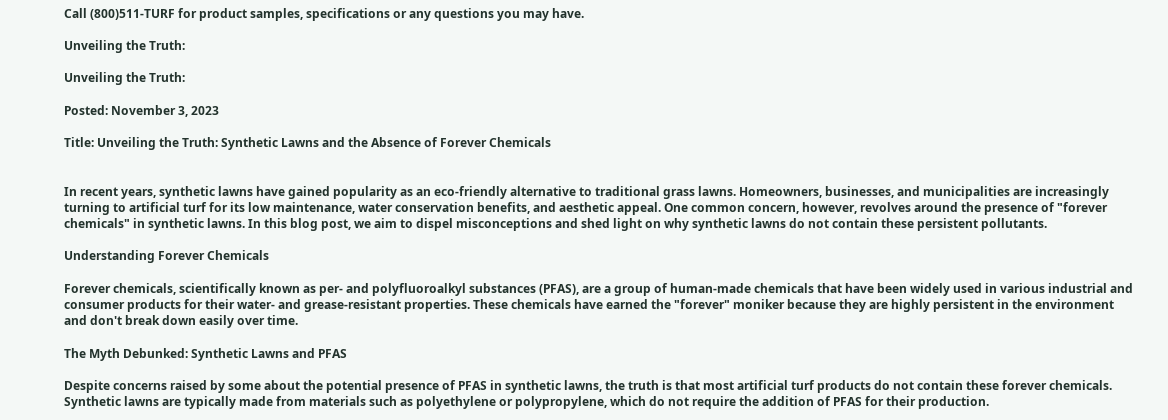Call (800)511-TURF for product samples, specifications or any questions you may have.

Unveiling the Truth:

Unveiling the Truth:

Posted: November 3, 2023

Title: Unveiling the Truth: Synthetic Lawns and the Absence of Forever Chemicals


In recent years, synthetic lawns have gained popularity as an eco-friendly alternative to traditional grass lawns. Homeowners, businesses, and municipalities are increasingly turning to artificial turf for its low maintenance, water conservation benefits, and aesthetic appeal. One common concern, however, revolves around the presence of "forever chemicals" in synthetic lawns. In this blog post, we aim to dispel misconceptions and shed light on why synthetic lawns do not contain these persistent pollutants.

Understanding Forever Chemicals

Forever chemicals, scientifically known as per- and polyfluoroalkyl substances (PFAS), are a group of human-made chemicals that have been widely used in various industrial and consumer products for their water- and grease-resistant properties. These chemicals have earned the "forever" moniker because they are highly persistent in the environment and don't break down easily over time.

The Myth Debunked: Synthetic Lawns and PFAS

Despite concerns raised by some about the potential presence of PFAS in synthetic lawns, the truth is that most artificial turf products do not contain these forever chemicals. Synthetic lawns are typically made from materials such as polyethylene or polypropylene, which do not require the addition of PFAS for their production.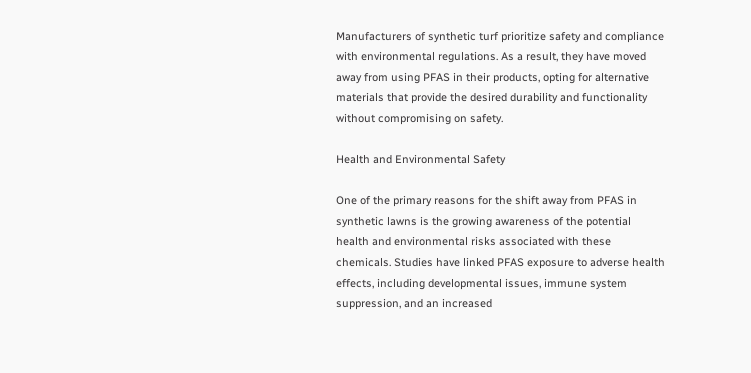Manufacturers of synthetic turf prioritize safety and compliance with environmental regulations. As a result, they have moved away from using PFAS in their products, opting for alternative materials that provide the desired durability and functionality without compromising on safety.

Health and Environmental Safety

One of the primary reasons for the shift away from PFAS in synthetic lawns is the growing awareness of the potential health and environmental risks associated with these chemicals. Studies have linked PFAS exposure to adverse health effects, including developmental issues, immune system suppression, and an increased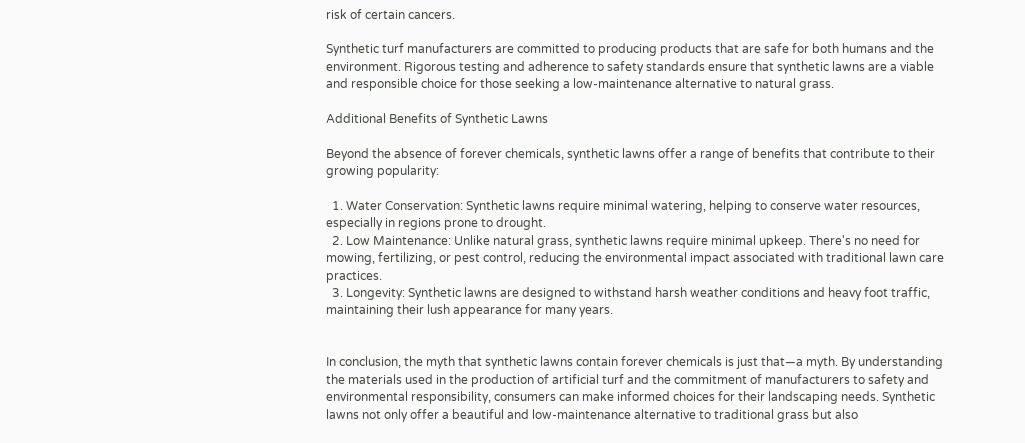risk of certain cancers.

Synthetic turf manufacturers are committed to producing products that are safe for both humans and the environment. Rigorous testing and adherence to safety standards ensure that synthetic lawns are a viable and responsible choice for those seeking a low-maintenance alternative to natural grass.

Additional Benefits of Synthetic Lawns

Beyond the absence of forever chemicals, synthetic lawns offer a range of benefits that contribute to their growing popularity:

  1. Water Conservation: Synthetic lawns require minimal watering, helping to conserve water resources, especially in regions prone to drought.
  2. Low Maintenance: Unlike natural grass, synthetic lawns require minimal upkeep. There's no need for mowing, fertilizing, or pest control, reducing the environmental impact associated with traditional lawn care practices.
  3. Longevity: Synthetic lawns are designed to withstand harsh weather conditions and heavy foot traffic, maintaining their lush appearance for many years.


In conclusion, the myth that synthetic lawns contain forever chemicals is just that—a myth. By understanding the materials used in the production of artificial turf and the commitment of manufacturers to safety and environmental responsibility, consumers can make informed choices for their landscaping needs. Synthetic lawns not only offer a beautiful and low-maintenance alternative to traditional grass but also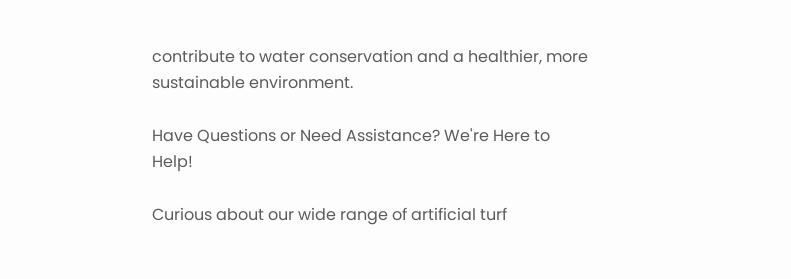contribute to water conservation and a healthier, more sustainable environment.

Have Questions or Need Assistance? We're Here to Help!

Curious about our wide range of artificial turf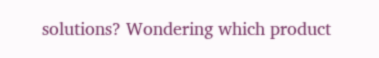solutions? Wondering which product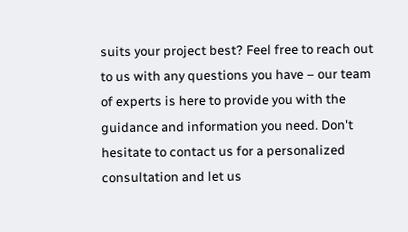suits your project best? Feel free to reach out to us with any questions you have – our team of experts is here to provide you with the guidance and information you need. Don't hesitate to contact us for a personalized consultation and let us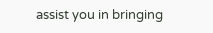assist you in bringing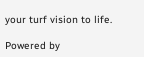your turf vision to life.

Powered by